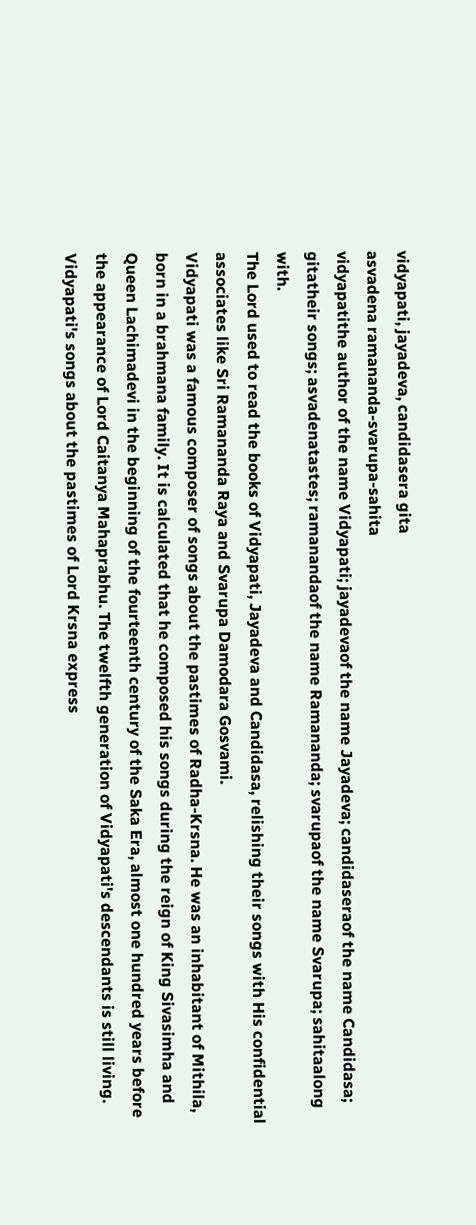vidyapati, jayadeva, candidasera gita
asvadena ramananda-svarupa-sahita
vidyapatithe author of the name Vidyapati; jayadevaof the name Jayadeva; candidaseraof the name Candidasa; gitatheir songs; asvadenatastes; ramanandaof the name Ramananda; svarupaof the name Svarupa; sahitaalong with.
The Lord used to read the books of Vidyapati, Jayadeva and Candidasa, relishing their songs with His confidential associates like Sri Ramananda Raya and Svarupa Damodara Gosvami.
Vidyapati was a famous composer of songs about the pastimes of Radha-Krsna. He was an inhabitant of Mithila, born in a brahmana family. It is calculated that he composed his songs during the reign of King Sivasimha and Queen Lachimadevi in the beginning of the fourteenth century of the Saka Era, almost one hundred years before the appearance of Lord Caitanya Mahaprabhu. The twelfth generation of Vidyapati's descendants is still living. Vidyapati's songs about the pastimes of Lord Krsna express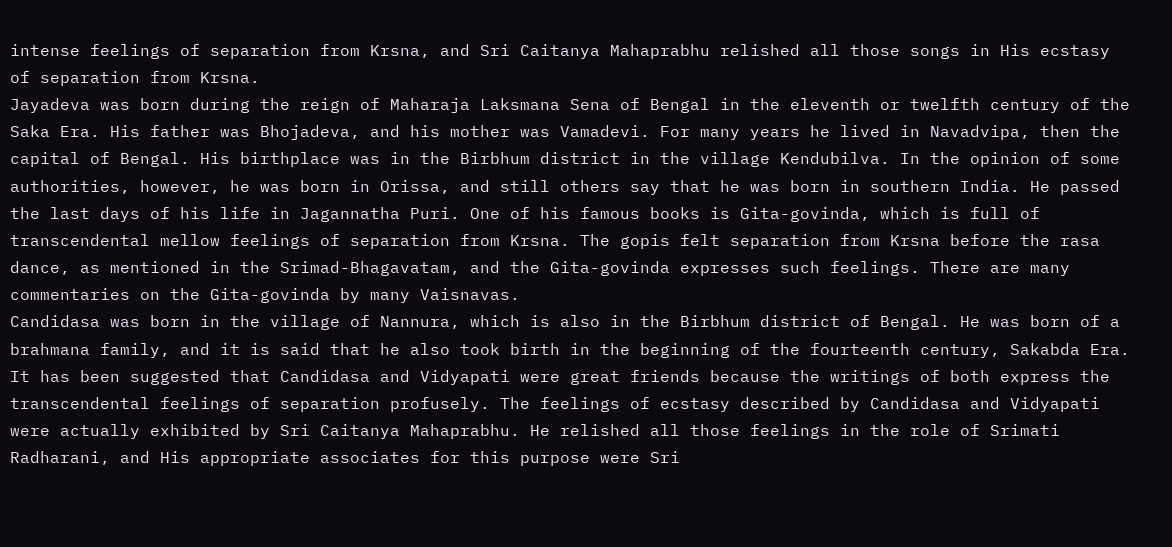intense feelings of separation from Krsna, and Sri Caitanya Mahaprabhu relished all those songs in His ecstasy of separation from Krsna.
Jayadeva was born during the reign of Maharaja Laksmana Sena of Bengal in the eleventh or twelfth century of the Saka Era. His father was Bhojadeva, and his mother was Vamadevi. For many years he lived in Navadvipa, then the capital of Bengal. His birthplace was in the Birbhum district in the village Kendubilva. In the opinion of some authorities, however, he was born in Orissa, and still others say that he was born in southern India. He passed the last days of his life in Jagannatha Puri. One of his famous books is Gita-govinda, which is full of transcendental mellow feelings of separation from Krsna. The gopis felt separation from Krsna before the rasa dance, as mentioned in the Srimad-Bhagavatam, and the Gita-govinda expresses such feelings. There are many commentaries on the Gita-govinda by many Vaisnavas.
Candidasa was born in the village of Nannura, which is also in the Birbhum district of Bengal. He was born of a brahmana family, and it is said that he also took birth in the beginning of the fourteenth century, Sakabda Era. It has been suggested that Candidasa and Vidyapati were great friends because the writings of both express the transcendental feelings of separation profusely. The feelings of ecstasy described by Candidasa and Vidyapati were actually exhibited by Sri Caitanya Mahaprabhu. He relished all those feelings in the role of Srimati Radharani, and His appropriate associates for this purpose were Sri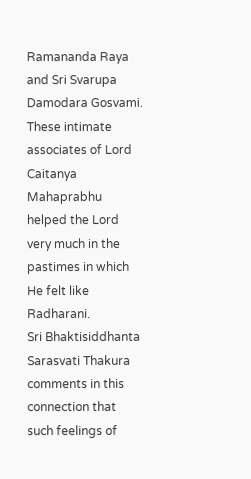Ramananda Raya and Sri Svarupa Damodara Gosvami. These intimate associates of Lord Caitanya Mahaprabhu helped the Lord very much in the pastimes in which He felt like Radharani.
Sri Bhaktisiddhanta Sarasvati Thakura comments in this connection that such feelings of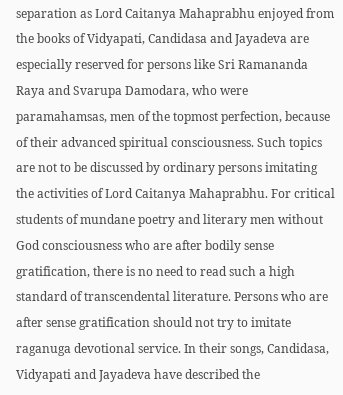separation as Lord Caitanya Mahaprabhu enjoyed from the books of Vidyapati, Candidasa and Jayadeva are especially reserved for persons like Sri Ramananda Raya and Svarupa Damodara, who were paramahamsas, men of the topmost perfection, because of their advanced spiritual consciousness. Such topics are not to be discussed by ordinary persons imitating the activities of Lord Caitanya Mahaprabhu. For critical students of mundane poetry and literary men without God consciousness who are after bodily sense gratification, there is no need to read such a high standard of transcendental literature. Persons who are after sense gratification should not try to imitate raganuga devotional service. In their songs, Candidasa, Vidyapati and Jayadeva have described the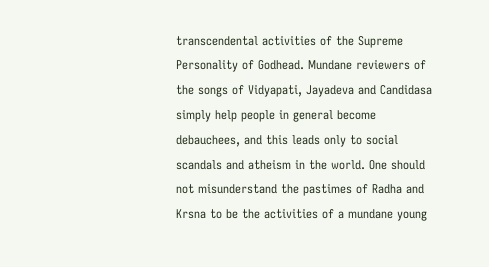transcendental activities of the Supreme Personality of Godhead. Mundane reviewers of the songs of Vidyapati, Jayadeva and Candidasa simply help people in general become debauchees, and this leads only to social scandals and atheism in the world. One should not misunderstand the pastimes of Radha and Krsna to be the activities of a mundane young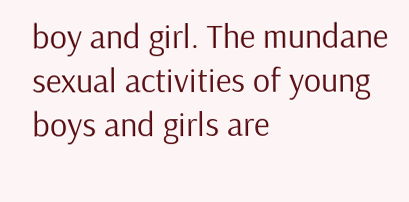boy and girl. The mundane sexual activities of young boys and girls are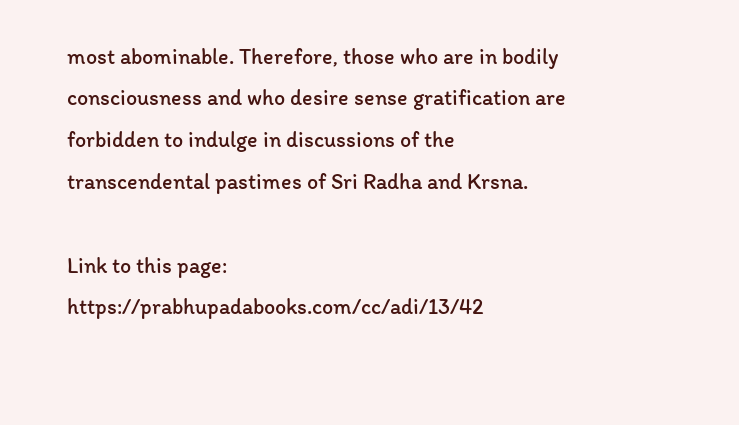most abominable. Therefore, those who are in bodily consciousness and who desire sense gratification are forbidden to indulge in discussions of the transcendental pastimes of Sri Radha and Krsna.

Link to this page: https://prabhupadabooks.com/cc/adi/13/42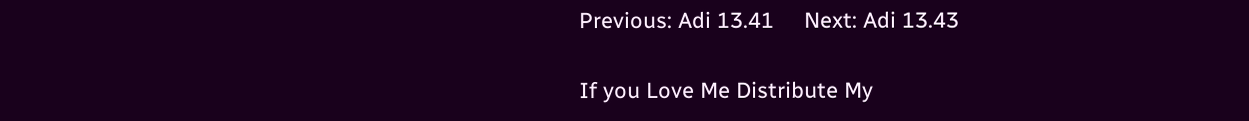Previous: Adi 13.41     Next: Adi 13.43

If you Love Me Distribute My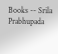Books -- Srila Prabhupada